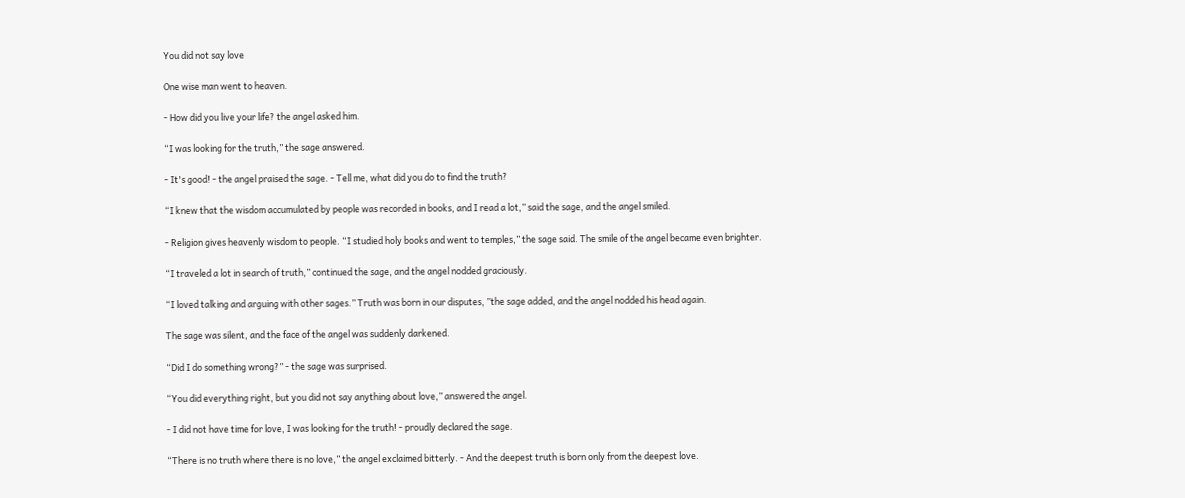You did not say love

One wise man went to heaven.

- How did you live your life? the angel asked him.

“I was looking for the truth,” the sage answered.

- It's good! - the angel praised the sage. - Tell me, what did you do to find the truth?

“I knew that the wisdom accumulated by people was recorded in books, and I read a lot,” said the sage, and the angel smiled.

- Religion gives heavenly wisdom to people. “I studied holy books and went to temples,” the sage said. The smile of the angel became even brighter.

“I traveled a lot in search of truth,” continued the sage, and the angel nodded graciously.

“I loved talking and arguing with other sages.” Truth was born in our disputes, ”the sage added, and the angel nodded his head again.

The sage was silent, and the face of the angel was suddenly darkened.

“Did I do something wrong?” - the sage was surprised.

“You did everything right, but you did not say anything about love,” answered the angel.

- I did not have time for love, I was looking for the truth! - proudly declared the sage.

“There is no truth where there is no love,” the angel exclaimed bitterly. - And the deepest truth is born only from the deepest love.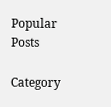Popular Posts

Category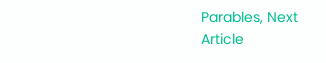Parables, Next Article